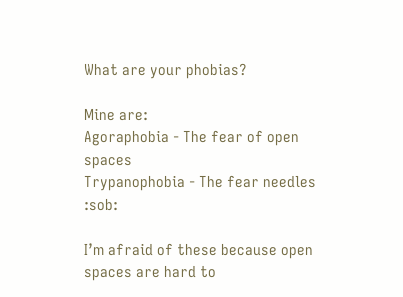What are your phobias?

Mine are:
Agoraphobia - The fear of open spaces
Trypanophobia - The fear needles :sob:

I’m afraid of these because open spaces are hard to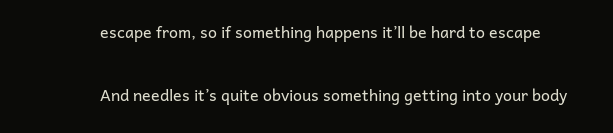escape from, so if something happens it’ll be hard to escape

And needles it’s quite obvious something getting into your body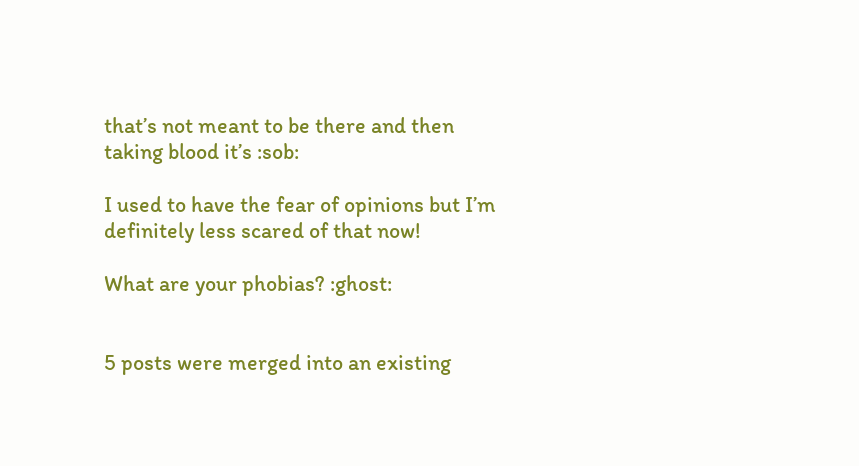that’s not meant to be there and then taking blood it’s :sob:

I used to have the fear of opinions but I’m definitely less scared of that now!

What are your phobias? :ghost:


5 posts were merged into an existing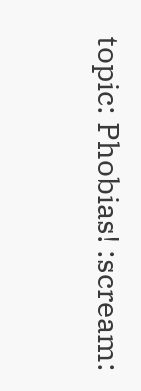topic: Phobias! :scream: